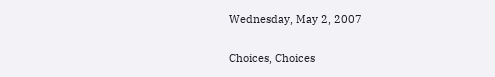Wednesday, May 2, 2007

Choices, Choices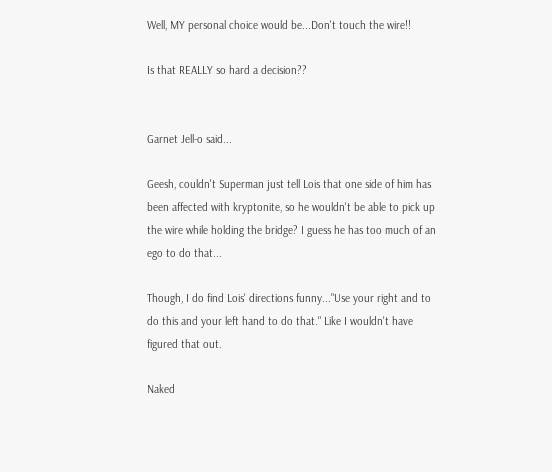Well, MY personal choice would be...Don't touch the wire!!

Is that REALLY so hard a decision??


Garnet Jell-o said...

Geesh, couldn't Superman just tell Lois that one side of him has been affected with kryptonite, so he wouldn't be able to pick up the wire while holding the bridge? I guess he has too much of an ego to do that...

Though, I do find Lois' directions funny..."Use your right and to do this and your left hand to do that." Like I wouldn't have figured that out.

Naked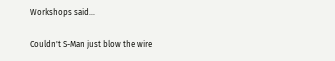Workshops said...

Couldn't S-Man just blow the wire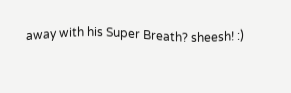away with his Super Breath? sheesh! :)